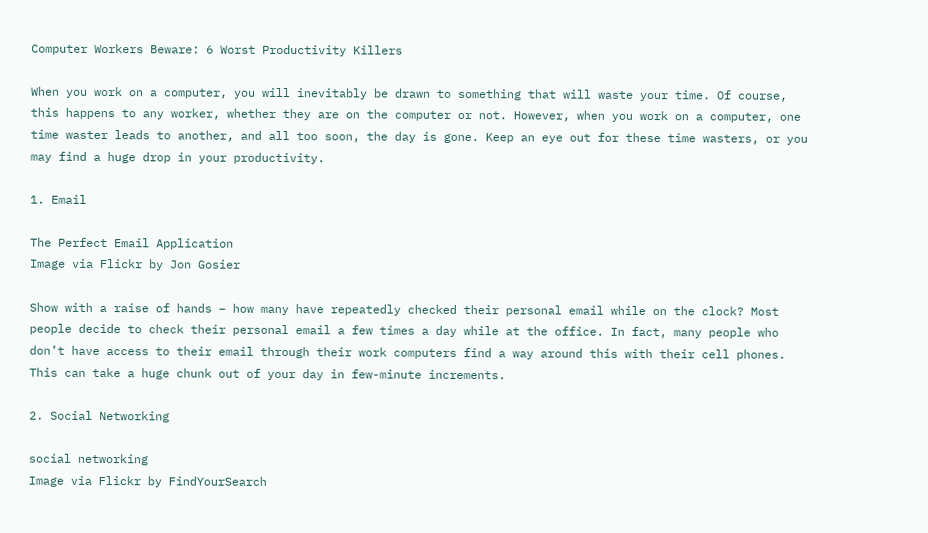Computer Workers Beware: 6 Worst Productivity Killers

When you work on a computer, you will inevitably be drawn to something that will waste your time. Of course, this happens to any worker, whether they are on the computer or not. However, when you work on a computer, one time waster leads to another, and all too soon, the day is gone. Keep an eye out for these time wasters, or you may find a huge drop in your productivity.

1. Email

The Perfect Email Application
Image via Flickr by Jon Gosier

Show with a raise of hands – how many have repeatedly checked their personal email while on the clock? Most people decide to check their personal email a few times a day while at the office. In fact, many people who don’t have access to their email through their work computers find a way around this with their cell phones. This can take a huge chunk out of your day in few-minute increments.

2. Social Networking

social networking
Image via Flickr by FindYourSearch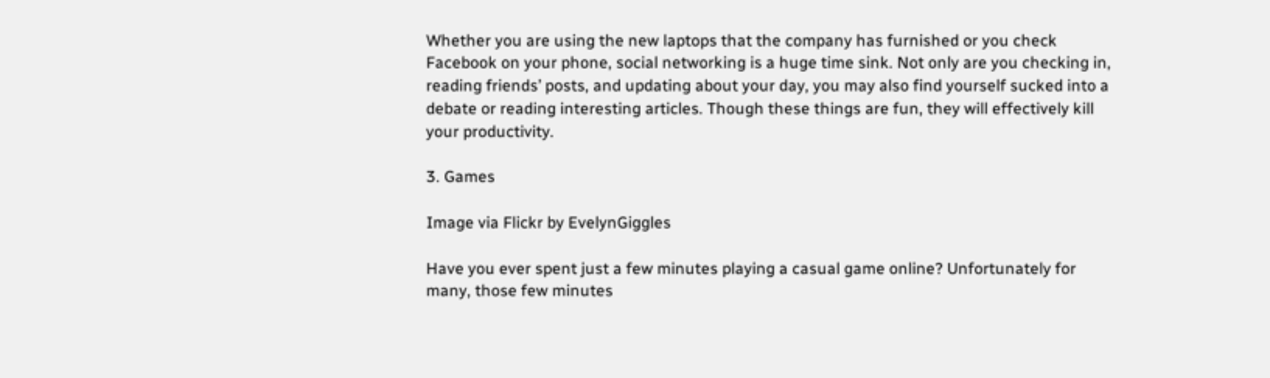Whether you are using the new laptops that the company has furnished or you check Facebook on your phone, social networking is a huge time sink. Not only are you checking in, reading friends’ posts, and updating about your day, you may also find yourself sucked into a debate or reading interesting articles. Though these things are fun, they will effectively kill your productivity.

3. Games

Image via Flickr by EvelynGiggles

Have you ever spent just a few minutes playing a casual game online? Unfortunately for many, those few minutes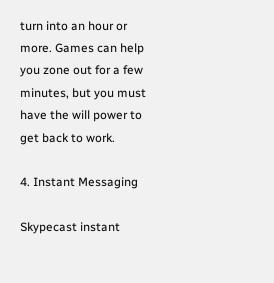turn into an hour or more. Games can help you zone out for a few minutes, but you must have the will power to get back to work.

4. Instant Messaging

Skypecast instant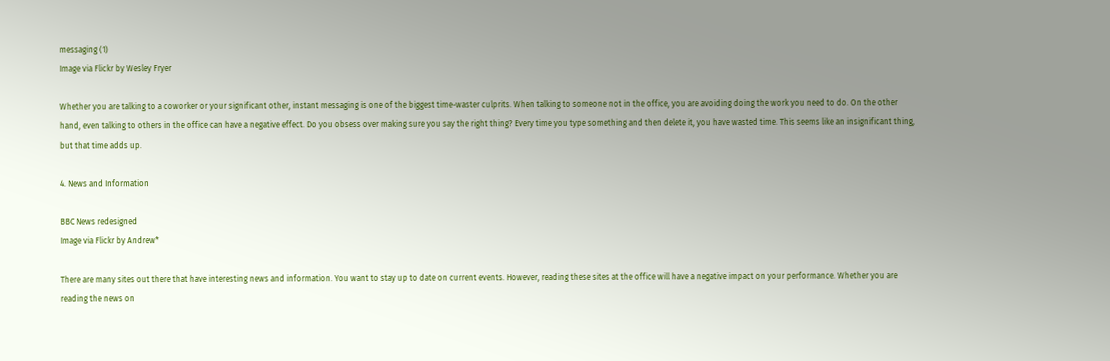messaging (1)
Image via Flickr by Wesley Fryer

Whether you are talking to a coworker or your significant other, instant messaging is one of the biggest time-waster culprits. When talking to someone not in the office, you are avoiding doing the work you need to do. On the other hand, even talking to others in the office can have a negative effect. Do you obsess over making sure you say the right thing? Every time you type something and then delete it, you have wasted time. This seems like an insignificant thing, but that time adds up.

4. News and Information

BBC News redesigned
Image via Flickr by Andrew*

There are many sites out there that have interesting news and information. You want to stay up to date on current events. However, reading these sites at the office will have a negative impact on your performance. Whether you are reading the news on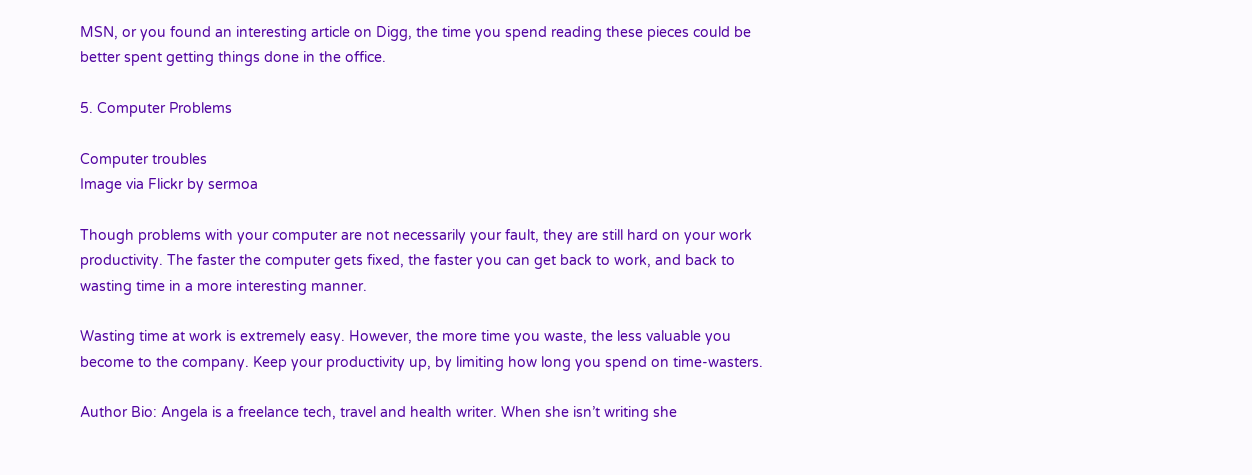MSN, or you found an interesting article on Digg, the time you spend reading these pieces could be better spent getting things done in the office.

5. Computer Problems

Computer troubles
Image via Flickr by sermoa

Though problems with your computer are not necessarily your fault, they are still hard on your work productivity. The faster the computer gets fixed, the faster you can get back to work, and back to wasting time in a more interesting manner.

Wasting time at work is extremely easy. However, the more time you waste, the less valuable you become to the company. Keep your productivity up, by limiting how long you spend on time-wasters.

Author Bio: Angela is a freelance tech, travel and health writer. When she isn’t writing she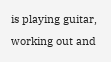is playing guitar, working out and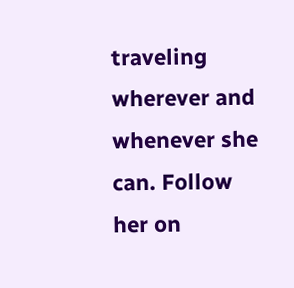traveling wherever and whenever she can. Follow her on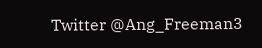Twitter @Ang_Freeman3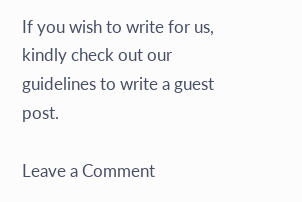If you wish to write for us, kindly check out our guidelines to write a guest post.

Leave a Comment